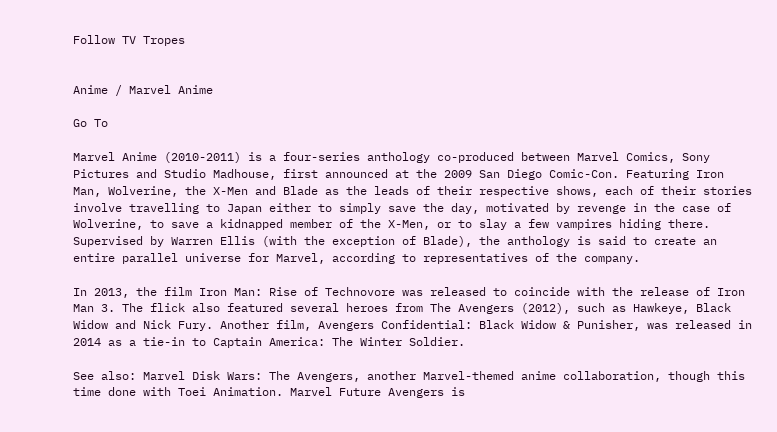Follow TV Tropes


Anime / Marvel Anime

Go To

Marvel Anime (2010-2011) is a four-series anthology co-produced between Marvel Comics, Sony Pictures and Studio Madhouse, first announced at the 2009 San Diego Comic-Con. Featuring Iron Man, Wolverine, the X-Men and Blade as the leads of their respective shows, each of their stories involve travelling to Japan either to simply save the day, motivated by revenge in the case of Wolverine, to save a kidnapped member of the X-Men, or to slay a few vampires hiding there. Supervised by Warren Ellis (with the exception of Blade), the anthology is said to create an entire parallel universe for Marvel, according to representatives of the company.

In 2013, the film Iron Man: Rise of Technovore was released to coincide with the release of Iron Man 3. The flick also featured several heroes from The Avengers (2012), such as Hawkeye, Black Widow and Nick Fury. Another film, Avengers Confidential: Black Widow & Punisher, was released in 2014 as a tie-in to Captain America: The Winter Soldier.

See also: Marvel Disk Wars: The Avengers, another Marvel-themed anime collaboration, though this time done with Toei Animation. Marvel Future Avengers is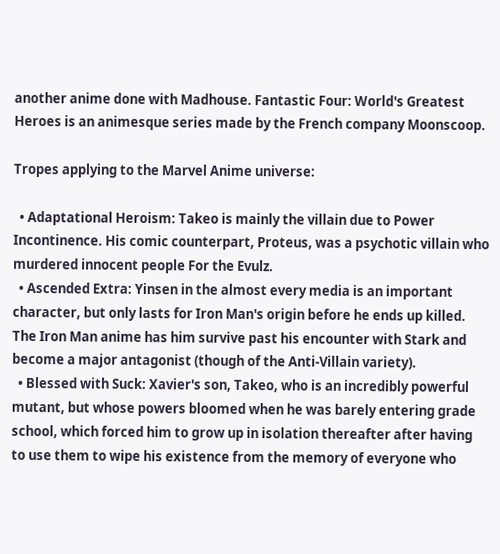another anime done with Madhouse. Fantastic Four: World's Greatest Heroes is an animesque series made by the French company Moonscoop.

Tropes applying to the Marvel Anime universe:

  • Adaptational Heroism: Takeo is mainly the villain due to Power Incontinence. His comic counterpart, Proteus, was a psychotic villain who murdered innocent people For the Evulz.
  • Ascended Extra: Yinsen in the almost every media is an important character, but only lasts for Iron Man's origin before he ends up killed. The Iron Man anime has him survive past his encounter with Stark and become a major antagonist (though of the Anti-Villain variety).
  • Blessed with Suck: Xavier's son, Takeo, who is an incredibly powerful mutant, but whose powers bloomed when he was barely entering grade school, which forced him to grow up in isolation thereafter after having to use them to wipe his existence from the memory of everyone who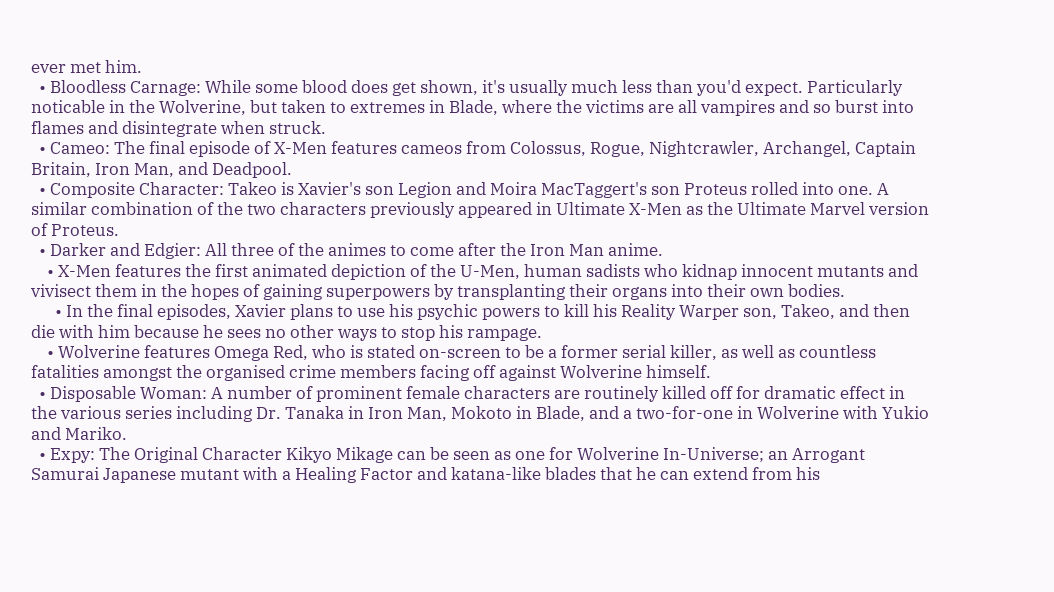ever met him.
  • Bloodless Carnage: While some blood does get shown, it's usually much less than you'd expect. Particularly noticable in the Wolverine, but taken to extremes in Blade, where the victims are all vampires and so burst into flames and disintegrate when struck.
  • Cameo: The final episode of X-Men features cameos from Colossus, Rogue, Nightcrawler, Archangel, Captain Britain, Iron Man, and Deadpool.
  • Composite Character: Takeo is Xavier's son Legion and Moira MacTaggert's son Proteus rolled into one. A similar combination of the two characters previously appeared in Ultimate X-Men as the Ultimate Marvel version of Proteus.
  • Darker and Edgier: All three of the animes to come after the Iron Man anime.
    • X-Men features the first animated depiction of the U-Men, human sadists who kidnap innocent mutants and vivisect them in the hopes of gaining superpowers by transplanting their organs into their own bodies.
      • In the final episodes, Xavier plans to use his psychic powers to kill his Reality Warper son, Takeo, and then die with him because he sees no other ways to stop his rampage.
    • Wolverine features Omega Red, who is stated on-screen to be a former serial killer, as well as countless fatalities amongst the organised crime members facing off against Wolverine himself.
  • Disposable Woman: A number of prominent female characters are routinely killed off for dramatic effect in the various series including Dr. Tanaka in Iron Man, Mokoto in Blade, and a two-for-one in Wolverine with Yukio and Mariko.
  • Expy: The Original Character Kikyo Mikage can be seen as one for Wolverine In-Universe; an Arrogant Samurai Japanese mutant with a Healing Factor and katana-like blades that he can extend from his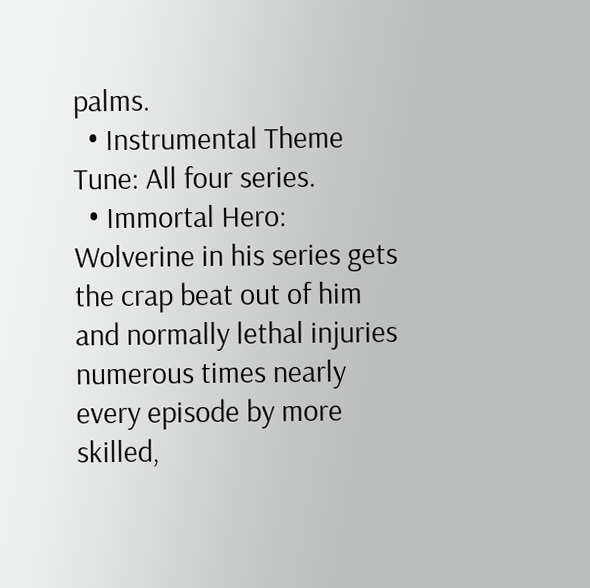palms.
  • Instrumental Theme Tune: All four series.
  • Immortal Hero: Wolverine in his series gets the crap beat out of him and normally lethal injuries numerous times nearly every episode by more skilled,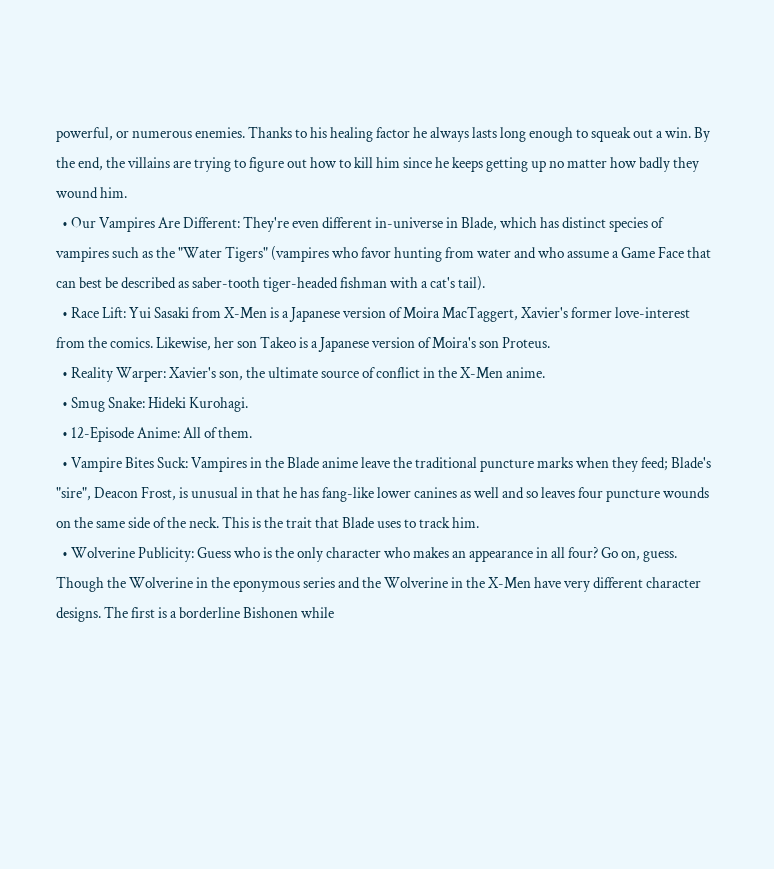powerful, or numerous enemies. Thanks to his healing factor he always lasts long enough to squeak out a win. By the end, the villains are trying to figure out how to kill him since he keeps getting up no matter how badly they wound him.
  • Our Vampires Are Different: They're even different in-universe in Blade, which has distinct species of vampires such as the "Water Tigers" (vampires who favor hunting from water and who assume a Game Face that can best be described as saber-tooth tiger-headed fishman with a cat's tail).
  • Race Lift: Yui Sasaki from X-Men is a Japanese version of Moira MacTaggert, Xavier's former love-interest from the comics. Likewise, her son Takeo is a Japanese version of Moira's son Proteus.
  • Reality Warper: Xavier's son, the ultimate source of conflict in the X-Men anime.
  • Smug Snake: Hideki Kurohagi.
  • 12-Episode Anime: All of them.
  • Vampire Bites Suck: Vampires in the Blade anime leave the traditional puncture marks when they feed; Blade's "sire", Deacon Frost, is unusual in that he has fang-like lower canines as well and so leaves four puncture wounds on the same side of the neck. This is the trait that Blade uses to track him.
  • Wolverine Publicity: Guess who is the only character who makes an appearance in all four? Go on, guess. Though the Wolverine in the eponymous series and the Wolverine in the X-Men have very different character designs. The first is a borderline Bishonen while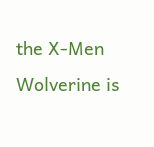the X-Men Wolverine is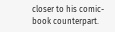closer to his comic-book counterpart.